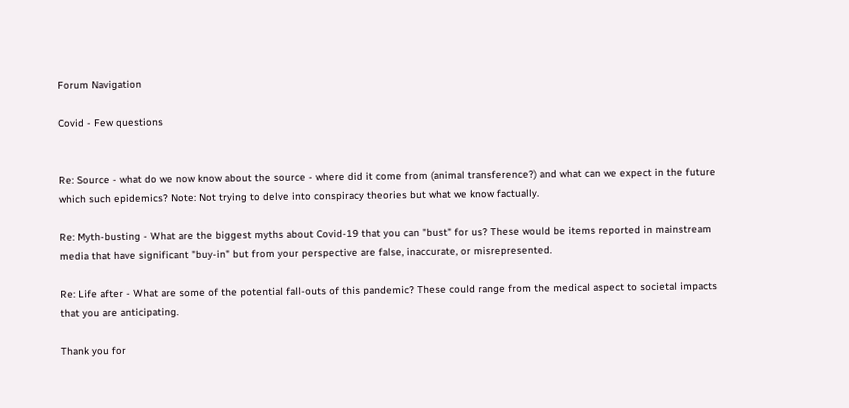Forum Navigation

Covid - Few questions


Re: Source - what do we now know about the source - where did it come from (animal transference?) and what can we expect in the future which such epidemics? Note: Not trying to delve into conspiracy theories but what we know factually.

Re: Myth-busting - What are the biggest myths about Covid-19 that you can "bust" for us? These would be items reported in mainstream media that have significant "buy-in" but from your perspective are false, inaccurate, or misrepresented.

Re: Life after - What are some of the potential fall-outs of this pandemic? These could range from the medical aspect to societal impacts that you are anticipating.

Thank you for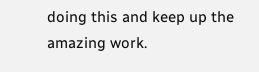doing this and keep up the amazing work.